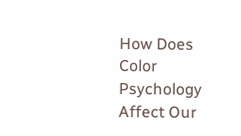How Does Color Psychology Affect Our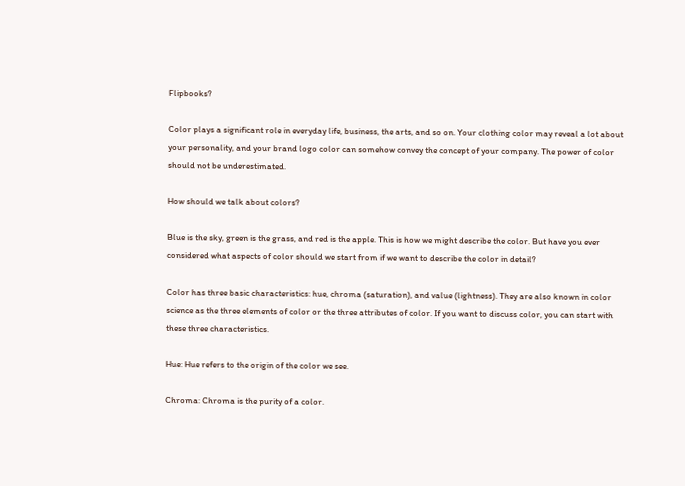Flipbooks?

Color plays a significant role in everyday life, business, the arts, and so on. Your clothing color may reveal a lot about your personality, and your brand logo color can somehow convey the concept of your company. The power of color should not be underestimated.

How should we talk about colors?

Blue is the sky, green is the grass, and red is the apple. This is how we might describe the color. But have you ever considered what aspects of color should we start from if we want to describe the color in detail?

Color has three basic characteristics: hue, chroma (saturation), and value (lightness). They are also known in color science as the three elements of color or the three attributes of color. If you want to discuss color, you can start with these three characteristics.

Hue: Hue refers to the origin of the color we see.

Chroma: Chroma is the purity of a color.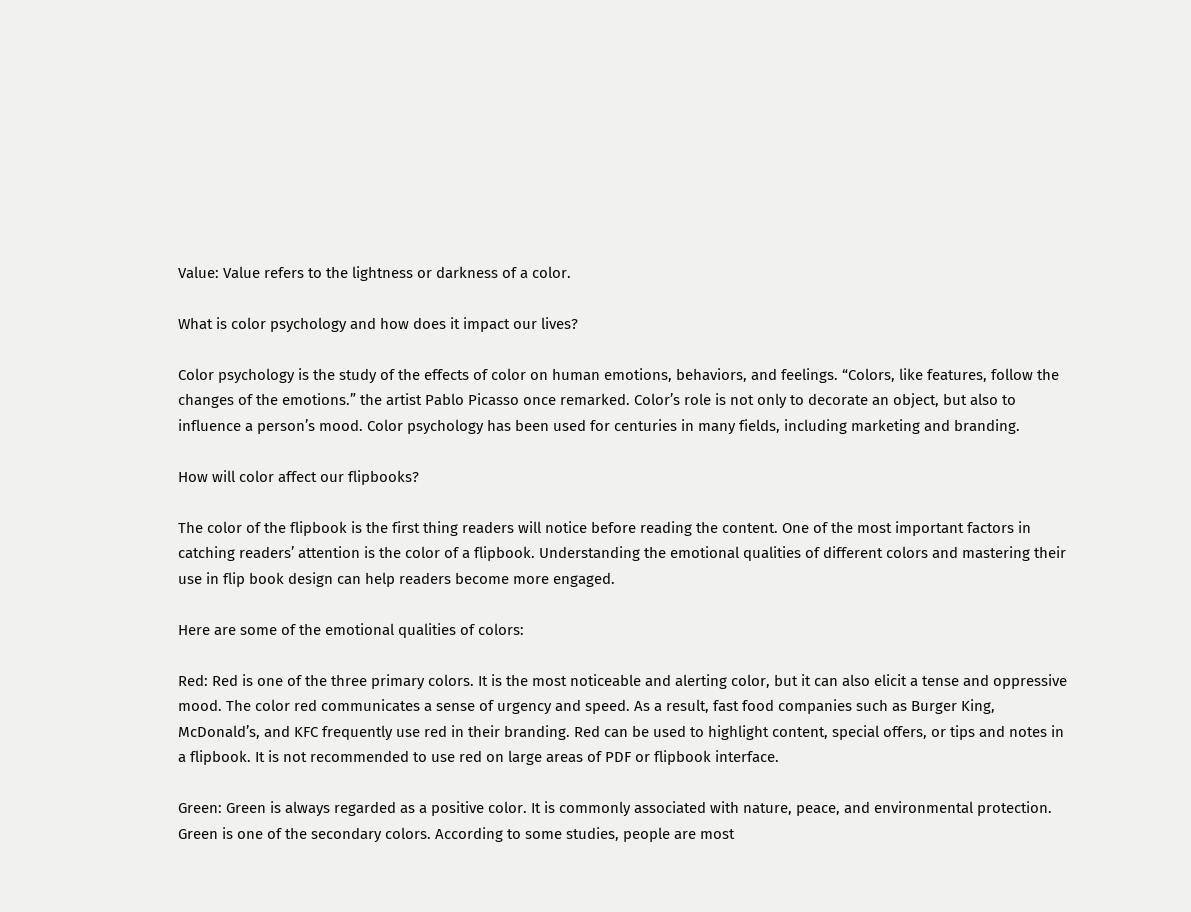Value: Value refers to the lightness or darkness of a color.

What is color psychology and how does it impact our lives?

Color psychology is the study of the effects of color on human emotions, behaviors, and feelings. “Colors, like features, follow the changes of the emotions.” the artist Pablo Picasso once remarked. Color’s role is not only to decorate an object, but also to influence a person’s mood. Color psychology has been used for centuries in many fields, including marketing and branding.

How will color affect our flipbooks?

The color of the flipbook is the first thing readers will notice before reading the content. One of the most important factors in catching readers’ attention is the color of a flipbook. Understanding the emotional qualities of different colors and mastering their use in flip book design can help readers become more engaged.

Here are some of the emotional qualities of colors:

Red: Red is one of the three primary colors. It is the most noticeable and alerting color, but it can also elicit a tense and oppressive mood. The color red communicates a sense of urgency and speed. As a result, fast food companies such as Burger King, McDonald’s, and KFC frequently use red in their branding. Red can be used to highlight content, special offers, or tips and notes in a flipbook. It is not recommended to use red on large areas of PDF or flipbook interface.

Green: Green is always regarded as a positive color. It is commonly associated with nature, peace, and environmental protection. Green is one of the secondary colors. According to some studies, people are most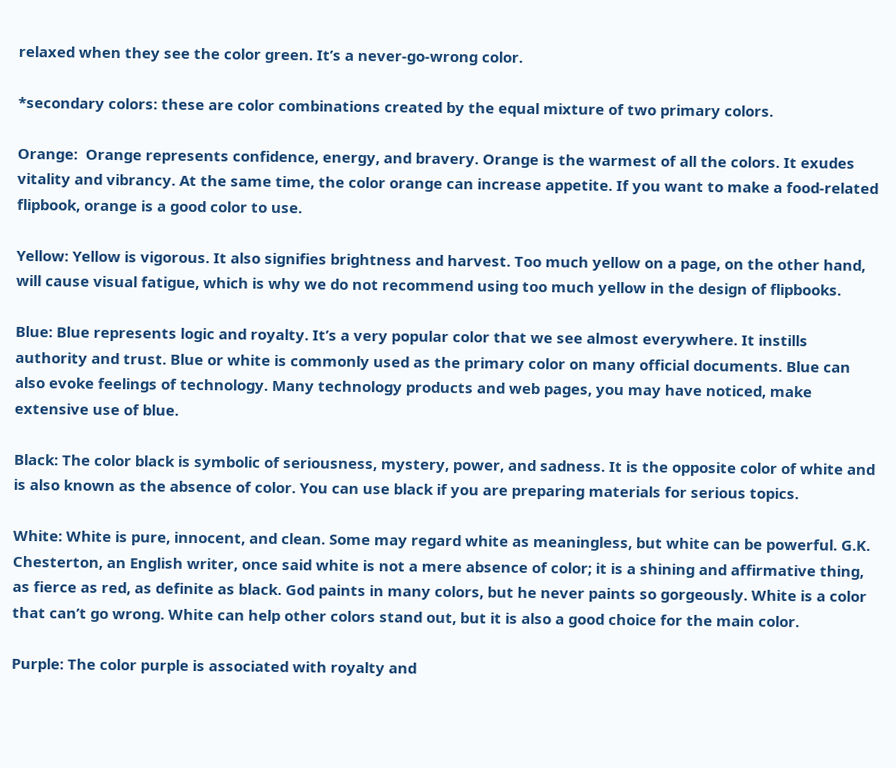relaxed when they see the color green. It’s a never-go-wrong color.

*secondary colors: these are color combinations created by the equal mixture of two primary colors.

Orange:  Orange represents confidence, energy, and bravery. Orange is the warmest of all the colors. It exudes vitality and vibrancy. At the same time, the color orange can increase appetite. If you want to make a food-related flipbook, orange is a good color to use.

Yellow: Yellow is vigorous. It also signifies brightness and harvest. Too much yellow on a page, on the other hand, will cause visual fatigue, which is why we do not recommend using too much yellow in the design of flipbooks.

Blue: Blue represents logic and royalty. It’s a very popular color that we see almost everywhere. It instills authority and trust. Blue or white is commonly used as the primary color on many official documents. Blue can also evoke feelings of technology. Many technology products and web pages, you may have noticed, make extensive use of blue.

Black: The color black is symbolic of seriousness, mystery, power, and sadness. It is the opposite color of white and is also known as the absence of color. You can use black if you are preparing materials for serious topics.

White: White is pure, innocent, and clean. Some may regard white as meaningless, but white can be powerful. G.K. Chesterton, an English writer, once said white is not a mere absence of color; it is a shining and affirmative thing, as fierce as red, as definite as black. God paints in many colors, but he never paints so gorgeously. White is a color that can’t go wrong. White can help other colors stand out, but it is also a good choice for the main color.

Purple: The color purple is associated with royalty and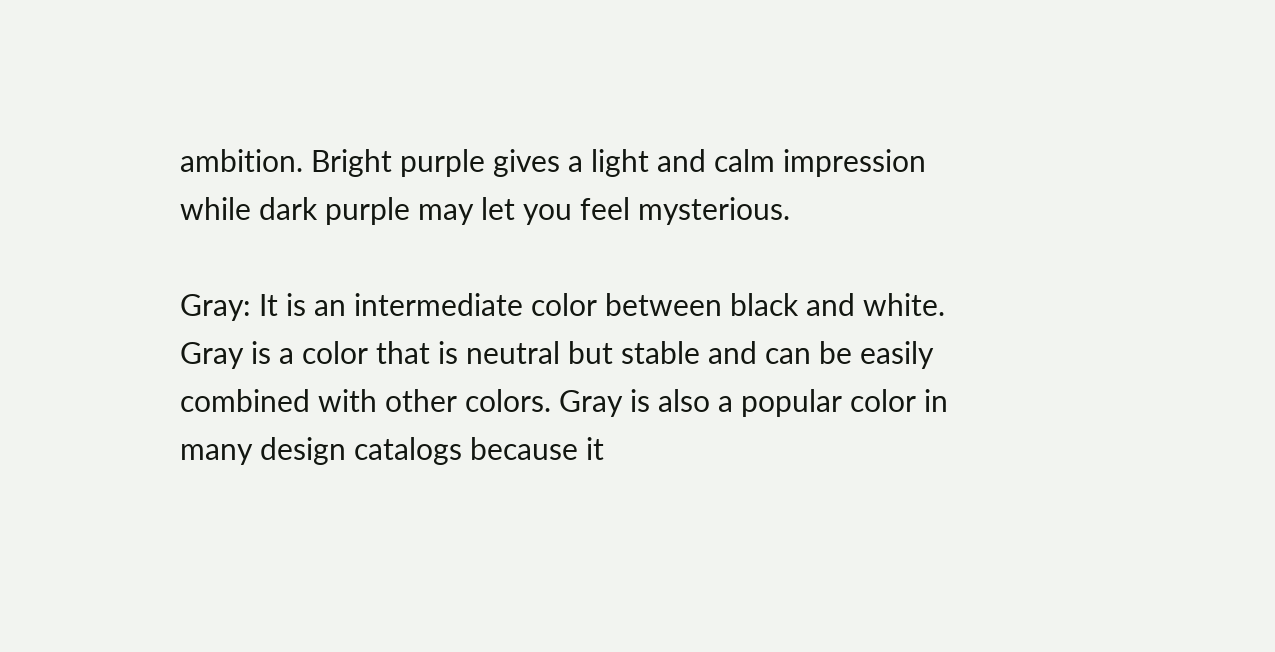ambition. Bright purple gives a light and calm impression while dark purple may let you feel mysterious.

Gray: It is an intermediate color between black and white. Gray is a color that is neutral but stable and can be easily combined with other colors. Gray is also a popular color in many design catalogs because it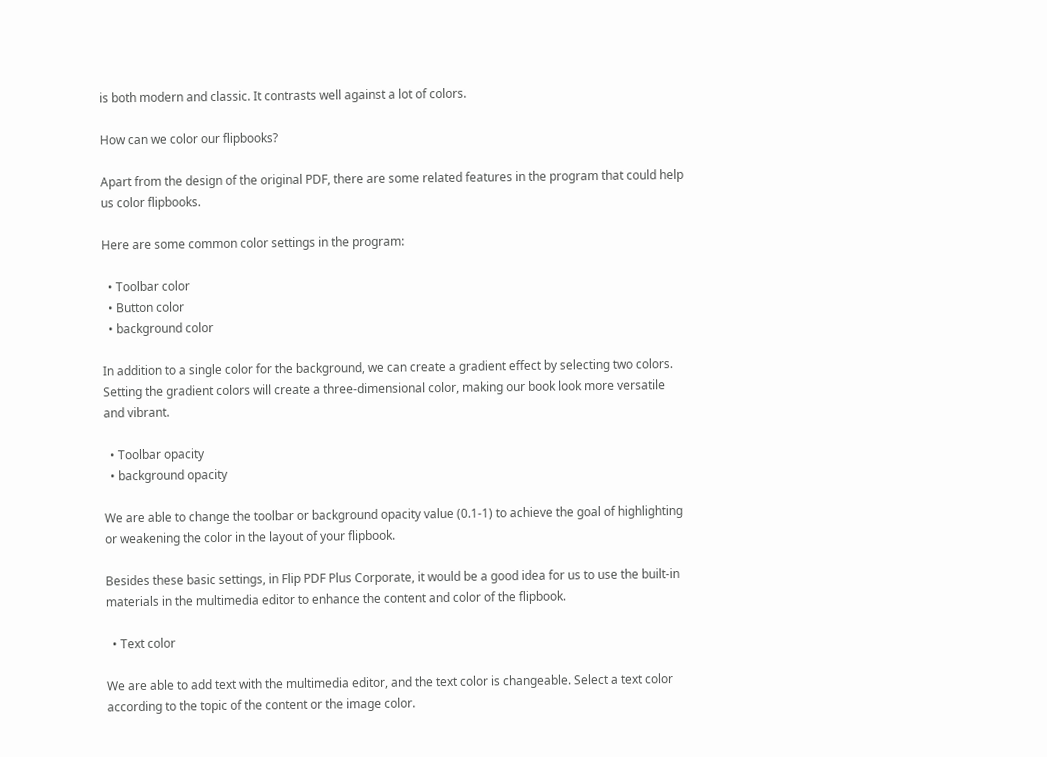is both modern and classic. It contrasts well against a lot of colors.

How can we color our flipbooks?

Apart from the design of the original PDF, there are some related features in the program that could help us color flipbooks.

Here are some common color settings in the program:

  • Toolbar color
  • Button color
  • background color

In addition to a single color for the background, we can create a gradient effect by selecting two colors. Setting the gradient colors will create a three-dimensional color, making our book look more versatile and vibrant.

  • Toolbar opacity
  • background opacity

We are able to change the toolbar or background opacity value (0.1-1) to achieve the goal of highlighting or weakening the color in the layout of your flipbook.

Besides these basic settings, in Flip PDF Plus Corporate, it would be a good idea for us to use the built-in materials in the multimedia editor to enhance the content and color of the flipbook.

  • Text color

We are able to add text with the multimedia editor, and the text color is changeable. Select a text color according to the topic of the content or the image color.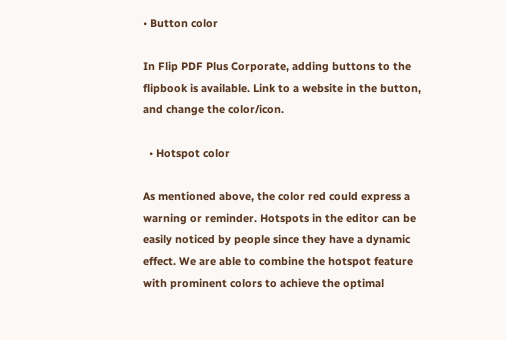• Button color

In Flip PDF Plus Corporate, adding buttons to the flipbook is available. Link to a website in the button, and change the color/icon.

  • Hotspot color

As mentioned above, the color red could express a warning or reminder. Hotspots in the editor can be easily noticed by people since they have a dynamic effect. We are able to combine the hotspot feature with prominent colors to achieve the optimal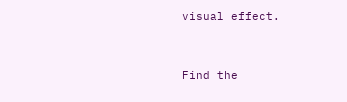visual effect.


Find the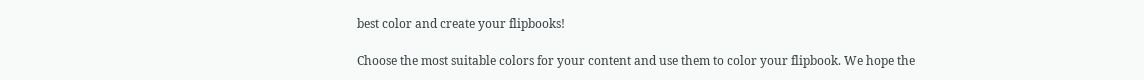best color and create your flipbooks!

Choose the most suitable colors for your content and use them to color your flipbook. We hope the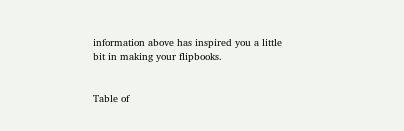information above has inspired you a little bit in making your flipbooks.


Table of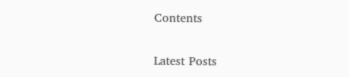Contents

Latest Posts